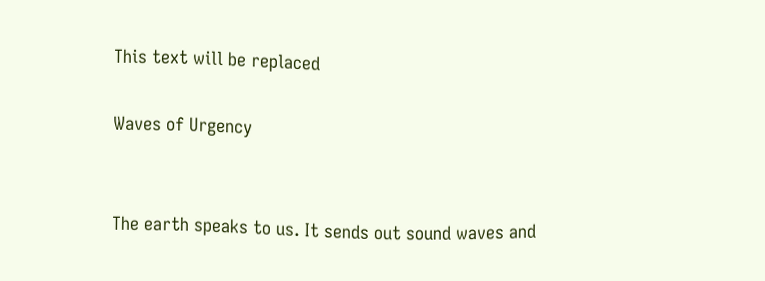This text will be replaced

Waves of Urgency


The earth speaks to us. It sends out sound waves and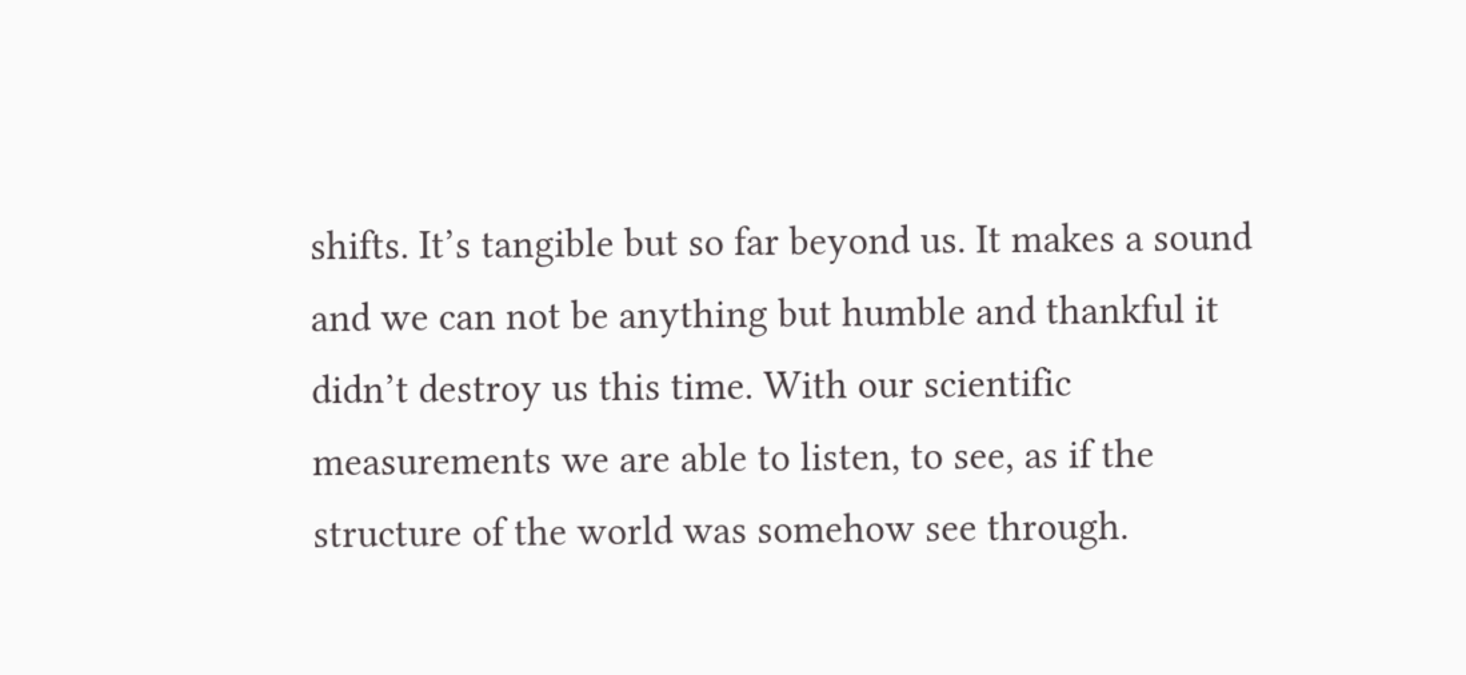shifts. It’s tangible but so far beyond us. It makes a sound and we can not be anything but humble and thankful it didn’t destroy us this time. With our scientific measurements we are able to listen, to see, as if the structure of the world was somehow see through.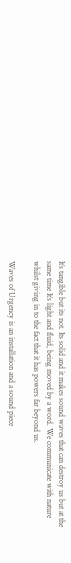It’s tangible but its not. Its solid and it makes sound waves that can destroy us but at the same time It’s light and fluid, being moved by a word. We communicate with nature whilst giving in to the fact that it has powers far beyond us.

Waves of Urgency is an installation and a sound piece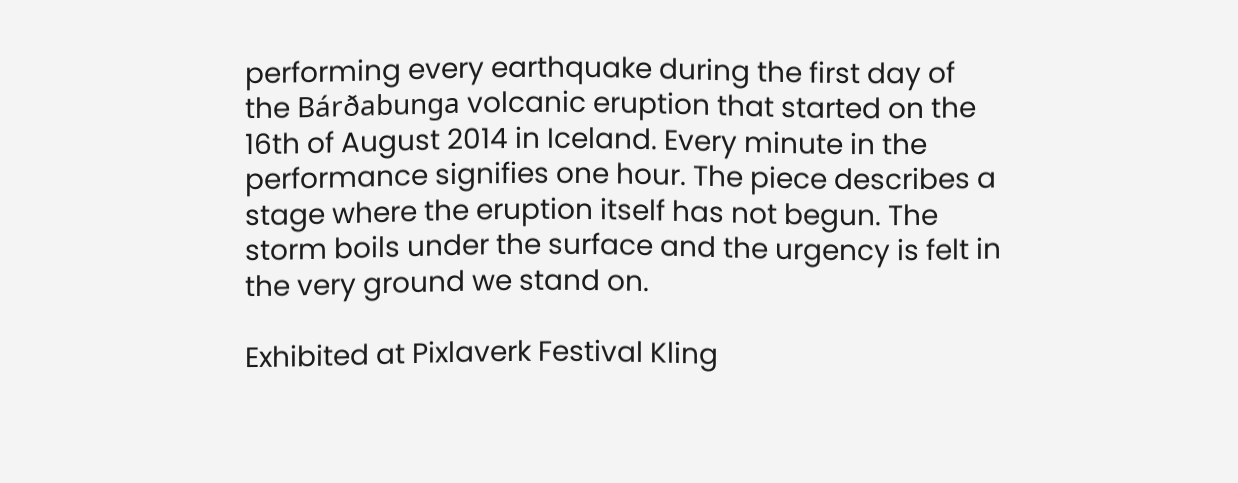performing every earthquake during the first day of the Bárðabunga volcanic eruption that started on the 16th of August 2014 in Iceland. Every minute in the performance signifies one hour. The piece describes a stage where the eruption itself has not begun. The storm boils under the surface and the urgency is felt in the very ground we stand on.

Exhibited at Pixlaverk Festival Kling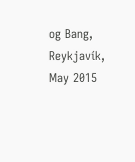og Bang, Reykjavík, May 2015